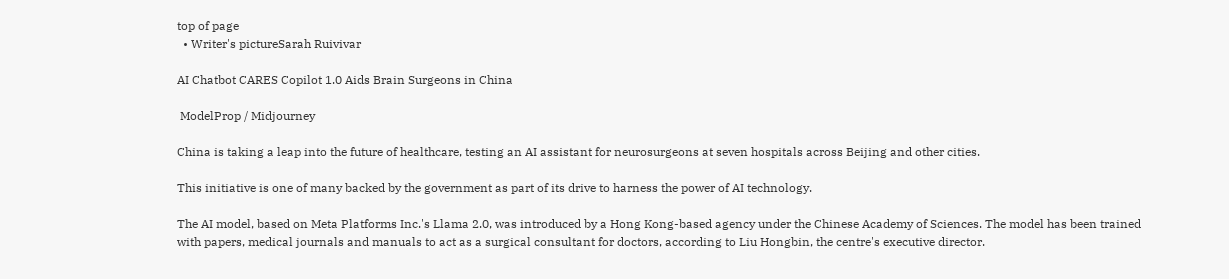top of page
  • Writer's pictureSarah Ruivivar

AI Chatbot CARES Copilot 1.0 Aids Brain Surgeons in China

 ModelProp / Midjourney

China is taking a leap into the future of healthcare, testing an AI assistant for neurosurgeons at seven hospitals across Beijing and other cities.

This initiative is one of many backed by the government as part of its drive to harness the power of AI technology.

The AI model, based on Meta Platforms Inc.'s Llama 2.0, was introduced by a Hong Kong-based agency under the Chinese Academy of Sciences. The model has been trained with papers, medical journals and manuals to act as a surgical consultant for doctors, according to Liu Hongbin, the centre's executive director.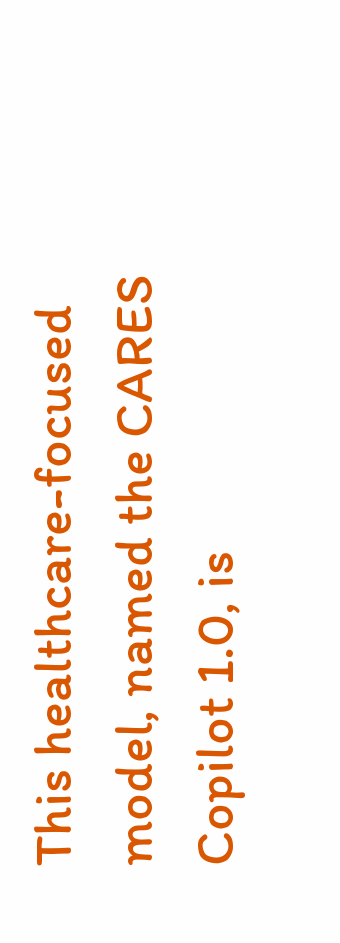This healthcare-focused model, named the CARES Copilot 1.0, is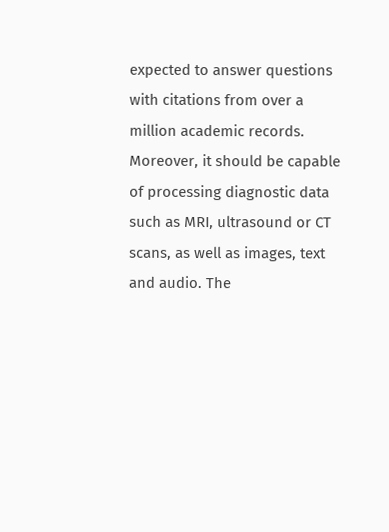expected to answer questions with citations from over a million academic records. Moreover, it should be capable of processing diagnostic data such as MRI, ultrasound or CT scans, as well as images, text and audio. The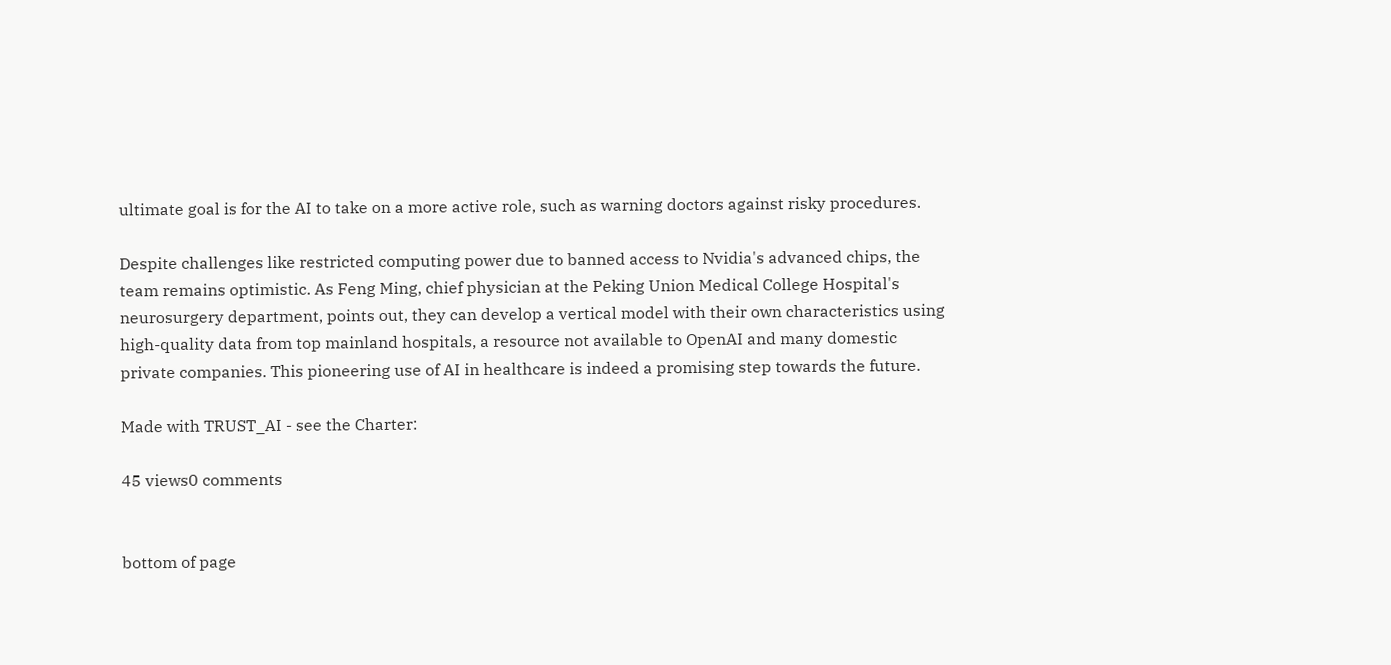ultimate goal is for the AI to take on a more active role, such as warning doctors against risky procedures.

Despite challenges like restricted computing power due to banned access to Nvidia's advanced chips, the team remains optimistic. As Feng Ming, chief physician at the Peking Union Medical College Hospital's neurosurgery department, points out, they can develop a vertical model with their own characteristics using high-quality data from top mainland hospitals, a resource not available to OpenAI and many domestic private companies. This pioneering use of AI in healthcare is indeed a promising step towards the future.

Made with TRUST_AI - see the Charter:

45 views0 comments


bottom of page